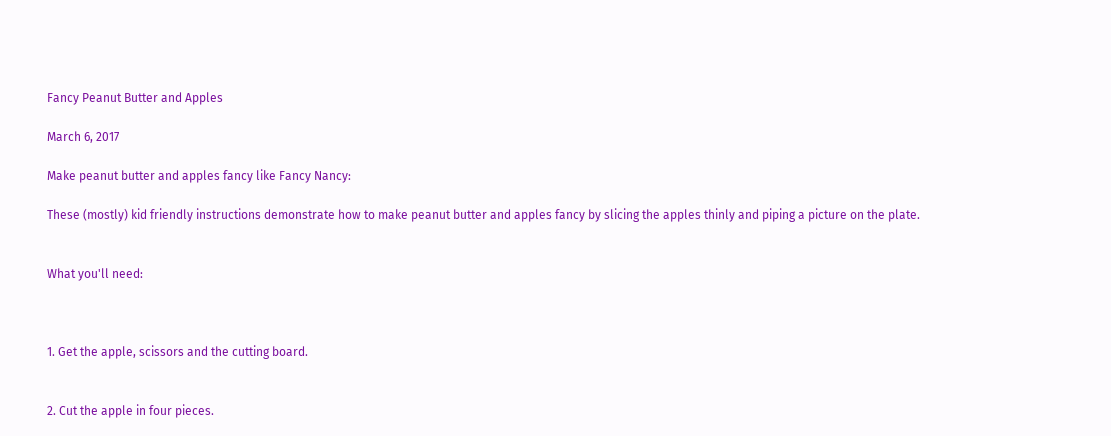Fancy Peanut Butter and Apples

March 6, 2017

Make peanut butter and apples fancy like Fancy Nancy:

These (mostly) kid friendly instructions demonstrate how to make peanut butter and apples fancy by slicing the apples thinly and piping a picture on the plate.


What you'll need:



1. Get the apple, scissors and the cutting board.


2. Cut the apple in four pieces.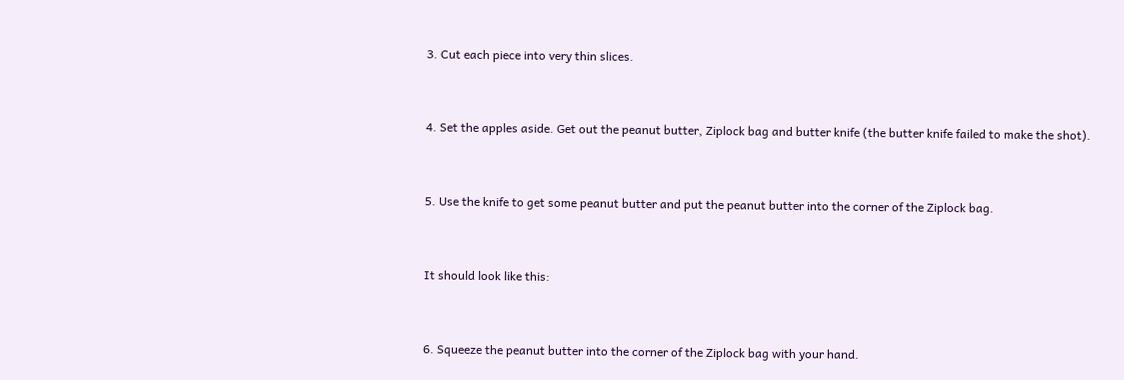3. Cut each piece into very thin slices.


4. Set the apples aside. Get out the peanut butter, Ziplock bag and butter knife (the butter knife failed to make the shot).


5. Use the knife to get some peanut butter and put the peanut butter into the corner of the Ziplock bag.


It should look like this:


6. Squeeze the peanut butter into the corner of the Ziplock bag with your hand.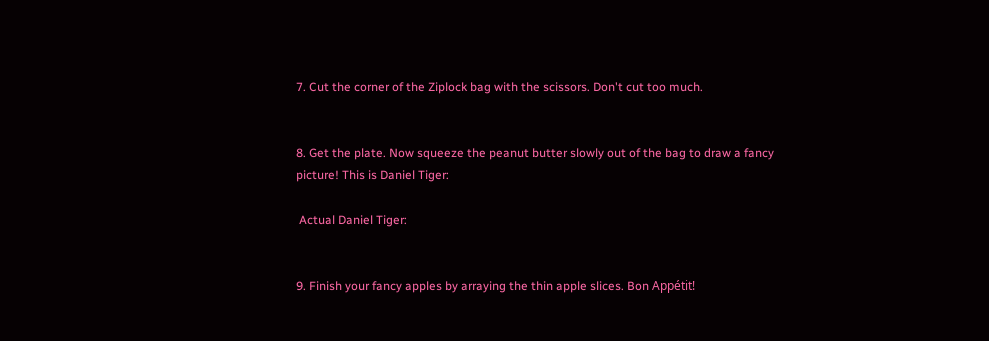7. Cut the corner of the Ziplock bag with the scissors. Don't cut too much.


8. Get the plate. Now squeeze the peanut butter slowly out of the bag to draw a fancy picture! This is Daniel Tiger:

 Actual Daniel Tiger:


9. Finish your fancy apples by arraying the thin apple slices. Bon Appétit!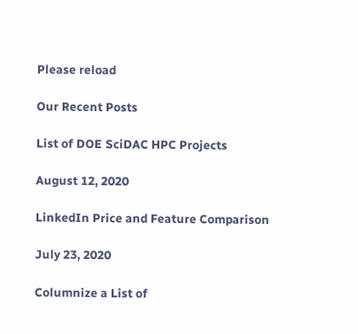Please reload

Our Recent Posts

List of DOE SciDAC HPC Projects

August 12, 2020

LinkedIn Price and Feature Comparison

July 23, 2020

Columnize a List of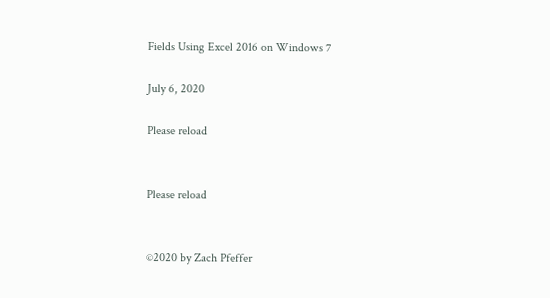Fields Using Excel 2016 on Windows 7

July 6, 2020

Please reload


Please reload


©2020 by Zach Pfeffer